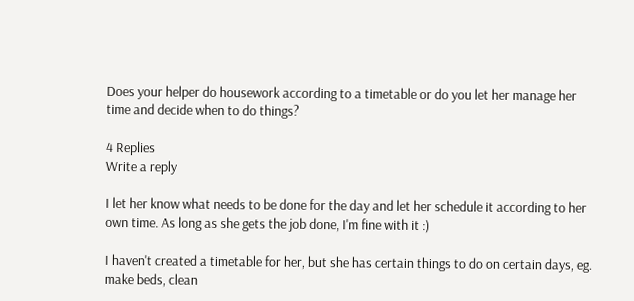Does your helper do housework according to a timetable or do you let her manage her time and decide when to do things?

4 Replies
Write a reply

I let her know what needs to be done for the day and let her schedule it according to her own time. As long as she gets the job done, I'm fine with it :)

I haven't created a timetable for her, but she has certain things to do on certain days, eg. make beds, clean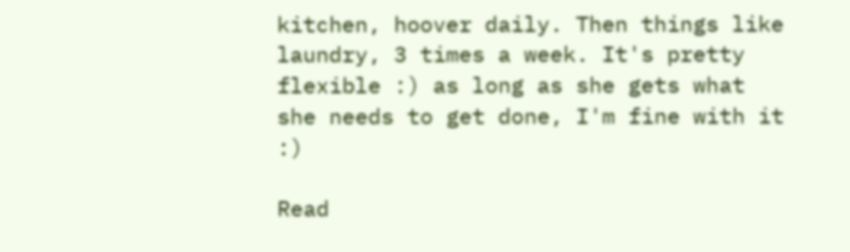kitchen, hoover daily. Then things like laundry, 3 times a week. It's pretty flexible :) as long as she gets what she needs to get done, I'm fine with it :)

Read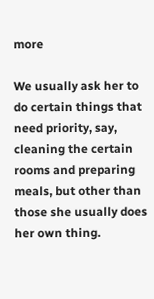more

We usually ask her to do certain things that need priority, say, cleaning the certain rooms and preparing meals, but other than those she usually does her own thing.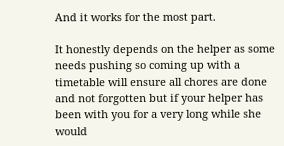And it works for the most part.

It honestly depends on the helper as some needs pushing so coming up with a timetable will ensure all chores are done and not forgotten but if your helper has been with you for a very long while she would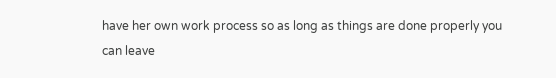have her own work process so as long as things are done properly you can leave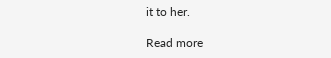it to her.

Read more